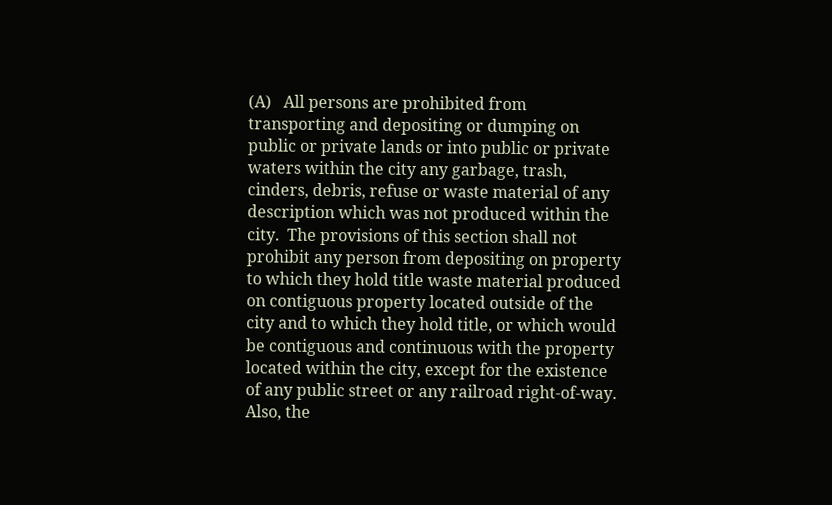(A)   All persons are prohibited from transporting and depositing or dumping on public or private lands or into public or private waters within the city any garbage, trash, cinders, debris, refuse or waste material of any description which was not produced within the city.  The provisions of this section shall not prohibit any person from depositing on property to which they hold title waste material produced on contiguous property located outside of the city and to which they hold title, or which would be contiguous and continuous with the property located within the city, except for the existence of any public street or any railroad right-of-way.  Also, the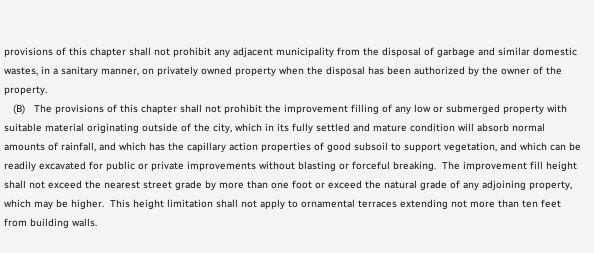provisions of this chapter shall not prohibit any adjacent municipality from the disposal of garbage and similar domestic wastes, in a sanitary manner, on privately owned property when the disposal has been authorized by the owner of the property.
   (B)   The provisions of this chapter shall not prohibit the improvement filling of any low or submerged property with suitable material originating outside of the city, which in its fully settled and mature condition will absorb normal amounts of rainfall, and which has the capillary action properties of good subsoil to support vegetation, and which can be readily excavated for public or private improvements without blasting or forceful breaking.  The improvement fill height shall not exceed the nearest street grade by more than one foot or exceed the natural grade of any adjoining property, which may be higher.  This height limitation shall not apply to ornamental terraces extending not more than ten feet from building walls.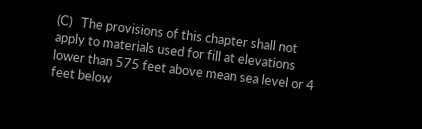(C)   The provisions of this chapter shall not apply to materials used for fill at elevations lower than 575 feet above mean sea level or 4 feet below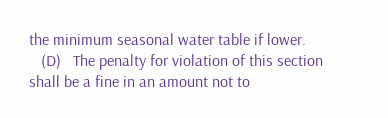the minimum seasonal water table if lower.
   (D)   The penalty for violation of this section shall be a fine in an amount not to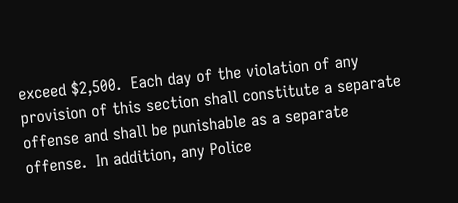exceed $2,500.  Each day of the violation of any provision of this section shall constitute a separate offense and shall be punishable as a separate offense.  In addition, any Police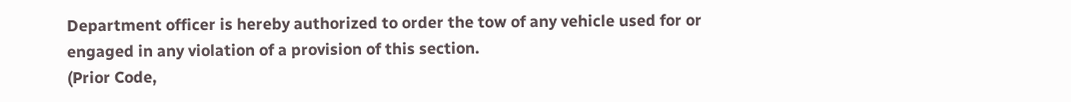Department officer is hereby authorized to order the tow of any vehicle used for or engaged in any violation of a provision of this section.
(Prior Code,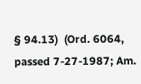§ 94.13)  (Ord. 6064, passed 7-27-1987; Am.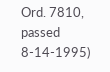Ord. 7810, passed 8-14-1995)